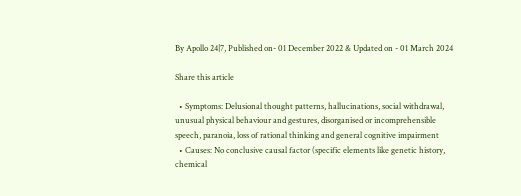By Apollo 24|7, Published on- 01 December 2022 & Updated on - 01 March 2024

Share this article

  • Symptoms: Delusional thought patterns, hallucinations, social withdrawal, unusual physical behaviour and gestures, disorganised or incomprehensible speech, paranoia, loss of rational thinking and general cognitive impairment
  • Causes: No conclusive causal factor (specific elements like genetic history, chemical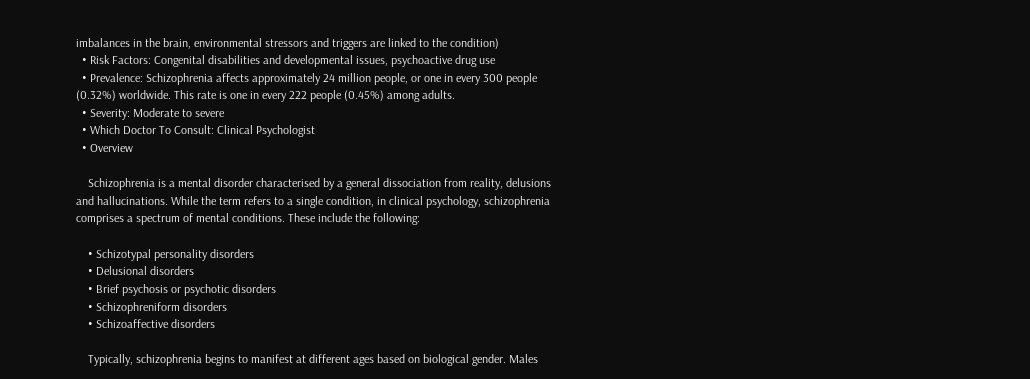imbalances in the brain, environmental stressors and triggers are linked to the condition)
  • Risk Factors: Congenital disabilities and developmental issues, psychoactive drug use
  • Prevalence: Schizophrenia affects approximately 24 million people, or one in every 300 people (0.32%) worldwide. This rate is one in every 222 people (0.45%) among adults.
  • Severity: Moderate to severe
  • Which Doctor To Consult: Clinical Psychologist
  • Overview

    Schizophrenia is a mental disorder characterised by a general dissociation from reality, delusions and hallucinations. While the term refers to a single condition, in clinical psychology, schizophrenia comprises a spectrum of mental conditions. These include the following:

    • Schizotypal personality disorders
    • Delusional disorders
    • Brief psychosis or psychotic disorders
    • Schizophreniform disorders
    • Schizoaffective disorders

    Typically, schizophrenia begins to manifest at different ages based on biological gender. Males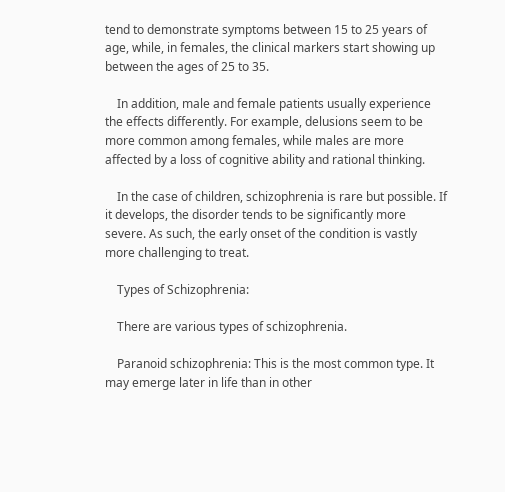tend to demonstrate symptoms between 15 to 25 years of age, while, in females, the clinical markers start showing up between the ages of 25 to 35.

    In addition, male and female patients usually experience the effects differently. For example, delusions seem to be more common among females, while males are more affected by a loss of cognitive ability and rational thinking.

    In the case of children, schizophrenia is rare but possible. If it develops, the disorder tends to be significantly more severe. As such, the early onset of the condition is vastly more challenging to treat.

    Types of Schizophrenia:

    There are various types of schizophrenia.

    Paranoid schizophrenia: This is the most common type. It may emerge later in life than in other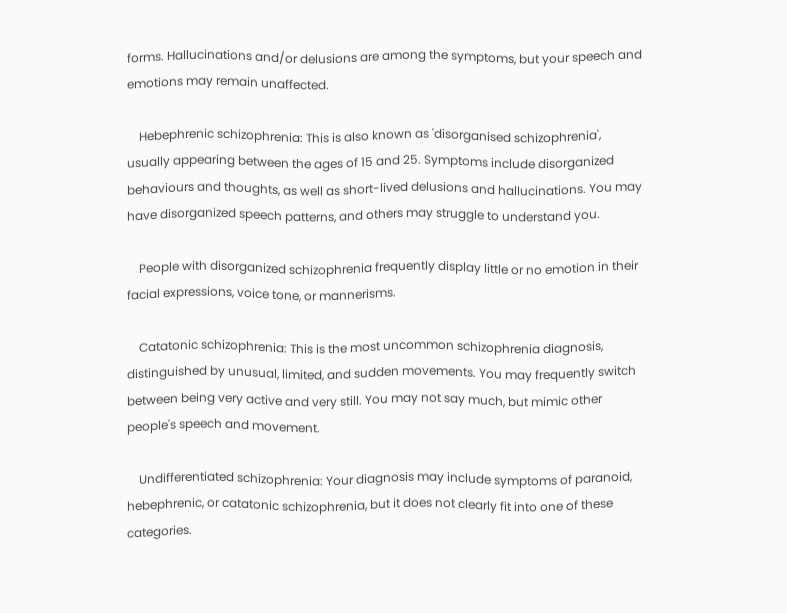forms. Hallucinations and/or delusions are among the symptoms, but your speech and emotions may remain unaffected.

    Hebephrenic schizophrenia: This is also known as 'disorganised schizophrenia', usually appearing between the ages of 15 and 25. Symptoms include disorganized behaviours and thoughts, as well as short-lived delusions and hallucinations. You may have disorganized speech patterns, and others may struggle to understand you.

    People with disorganized schizophrenia frequently display little or no emotion in their facial expressions, voice tone, or mannerisms.

    Catatonic schizophrenia: This is the most uncommon schizophrenia diagnosis, distinguished by unusual, limited, and sudden movements. You may frequently switch between being very active and very still. You may not say much, but mimic other people's speech and movement.

    Undifferentiated schizophrenia: Your diagnosis may include symptoms of paranoid, hebephrenic, or catatonic schizophrenia, but it does not clearly fit into one of these categories.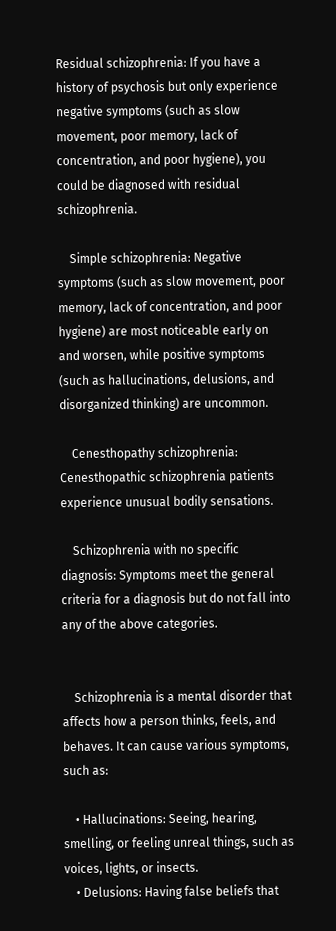Residual schizophrenia: If you have a history of psychosis but only experience negative symptoms (such as slow movement, poor memory, lack of concentration, and poor hygiene), you could be diagnosed with residual schizophrenia.

    Simple schizophrenia: Negative symptoms (such as slow movement, poor memory, lack of concentration, and poor hygiene) are most noticeable early on and worsen, while positive symptoms (such as hallucinations, delusions, and disorganized thinking) are uncommon.

    Cenesthopathy schizophrenia: Cenesthopathic schizophrenia patients experience unusual bodily sensations.

    Schizophrenia with no specific diagnosis: Symptoms meet the general criteria for a diagnosis but do not fall into any of the above categories.


    Schizophrenia is a mental disorder that affects how a person thinks, feels, and behaves. It can cause various symptoms, such as:

    • Hallucinations: Seeing, hearing, smelling, or feeling unreal things, such as voices, lights, or insects.
    • Delusions: Having false beliefs that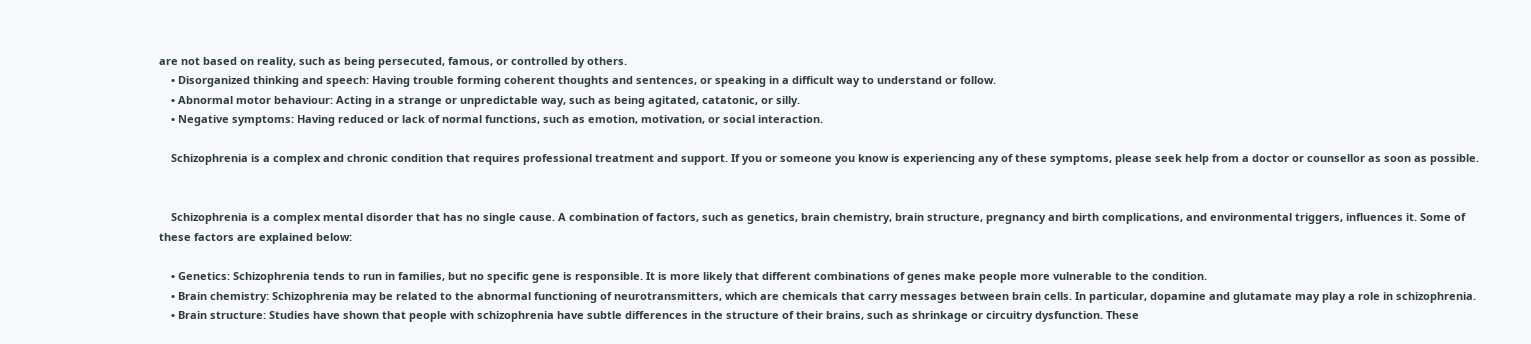are not based on reality, such as being persecuted, famous, or controlled by others.
    • Disorganized thinking and speech: Having trouble forming coherent thoughts and sentences, or speaking in a difficult way to understand or follow.
    • Abnormal motor behaviour: Acting in a strange or unpredictable way, such as being agitated, catatonic, or silly.
    • Negative symptoms: Having reduced or lack of normal functions, such as emotion, motivation, or social interaction.

    Schizophrenia is a complex and chronic condition that requires professional treatment and support. If you or someone you know is experiencing any of these symptoms, please seek help from a doctor or counsellor as soon as possible.


    Schizophrenia is a complex mental disorder that has no single cause. A combination of factors, such as genetics, brain chemistry, brain structure, pregnancy and birth complications, and environmental triggers, influences it. Some of these factors are explained below:

    • Genetics: Schizophrenia tends to run in families, but no specific gene is responsible. It is more likely that different combinations of genes make people more vulnerable to the condition.
    • Brain chemistry: Schizophrenia may be related to the abnormal functioning of neurotransmitters, which are chemicals that carry messages between brain cells. In particular, dopamine and glutamate may play a role in schizophrenia.
    • Brain structure: Studies have shown that people with schizophrenia have subtle differences in the structure of their brains, such as shrinkage or circuitry dysfunction. These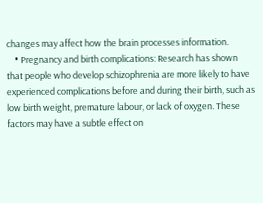changes may affect how the brain processes information.
    • Pregnancy and birth complications: Research has shown that people who develop schizophrenia are more likely to have experienced complications before and during their birth, such as low birth weight, premature labour, or lack of oxygen. These factors may have a subtle effect on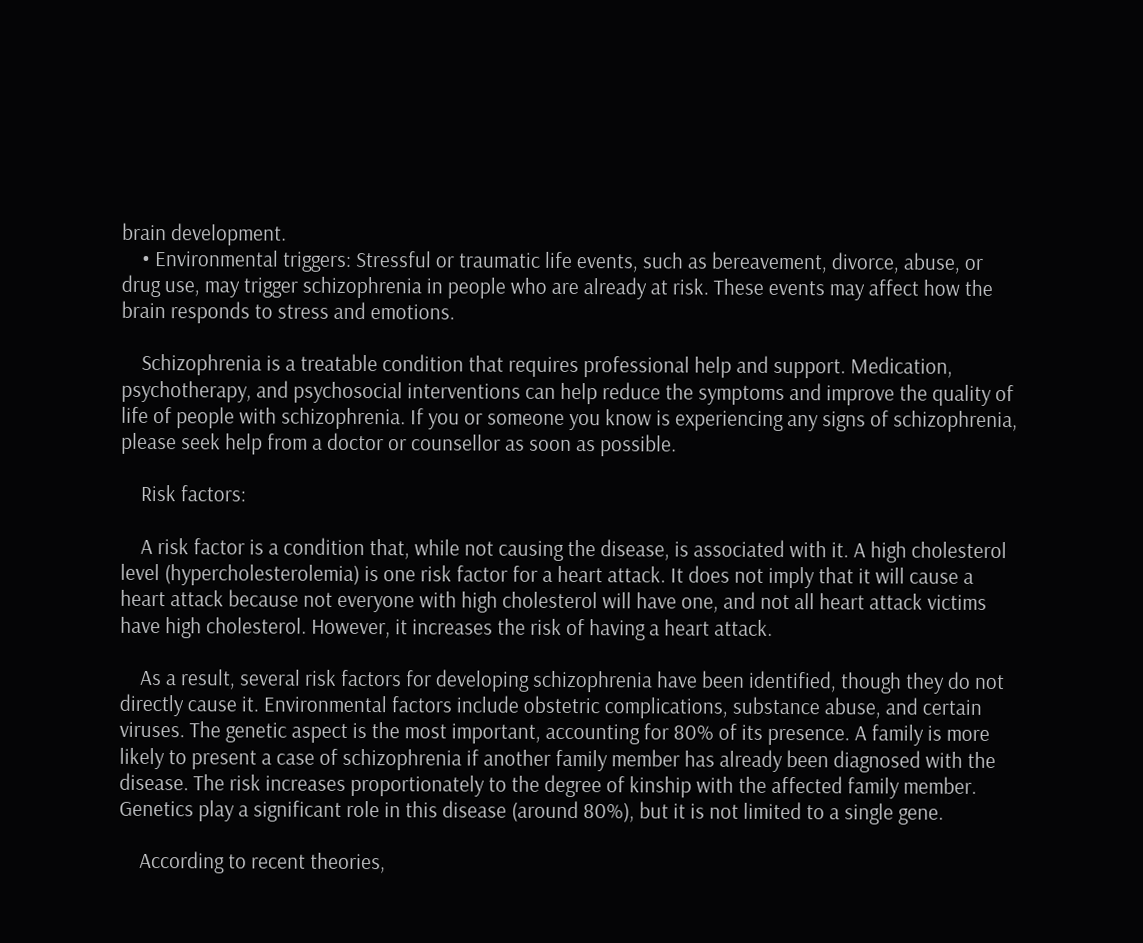brain development.
    • Environmental triggers: Stressful or traumatic life events, such as bereavement, divorce, abuse, or drug use, may trigger schizophrenia in people who are already at risk. These events may affect how the brain responds to stress and emotions.

    Schizophrenia is a treatable condition that requires professional help and support. Medication, psychotherapy, and psychosocial interventions can help reduce the symptoms and improve the quality of life of people with schizophrenia. If you or someone you know is experiencing any signs of schizophrenia, please seek help from a doctor or counsellor as soon as possible.

    Risk factors:

    A risk factor is a condition that, while not causing the disease, is associated with it. A high cholesterol level (hypercholesterolemia) is one risk factor for a heart attack. It does not imply that it will cause a heart attack because not everyone with high cholesterol will have one, and not all heart attack victims have high cholesterol. However, it increases the risk of having a heart attack.

    As a result, several risk factors for developing schizophrenia have been identified, though they do not directly cause it. Environmental factors include obstetric complications, substance abuse, and certain viruses. The genetic aspect is the most important, accounting for 80% of its presence. A family is more likely to present a case of schizophrenia if another family member has already been diagnosed with the disease. The risk increases proportionately to the degree of kinship with the affected family member. Genetics play a significant role in this disease (around 80%), but it is not limited to a single gene.

    According to recent theories,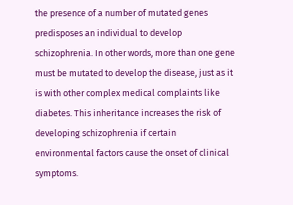the presence of a number of mutated genes predisposes an individual to develop schizophrenia. In other words, more than one gene must be mutated to develop the disease, just as it is with other complex medical complaints like diabetes. This inheritance increases the risk of developing schizophrenia if certain environmental factors cause the onset of clinical symptoms.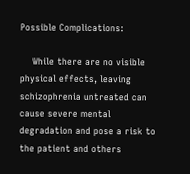Possible Complications:

    While there are no visible physical effects, leaving schizophrenia untreated can cause severe mental degradation and pose a risk to the patient and others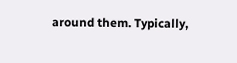around them. Typically,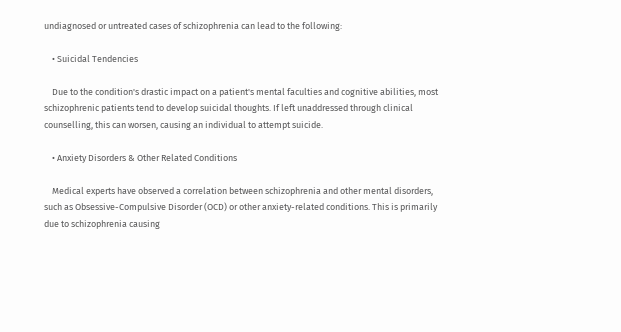undiagnosed or untreated cases of schizophrenia can lead to the following:

    • Suicidal Tendencies

    Due to the condition's drastic impact on a patient's mental faculties and cognitive abilities, most schizophrenic patients tend to develop suicidal thoughts. If left unaddressed through clinical counselling, this can worsen, causing an individual to attempt suicide.

    • Anxiety Disorders & Other Related Conditions

    Medical experts have observed a correlation between schizophrenia and other mental disorders, such as Obsessive-Compulsive Disorder (OCD) or other anxiety-related conditions. This is primarily due to schizophrenia causing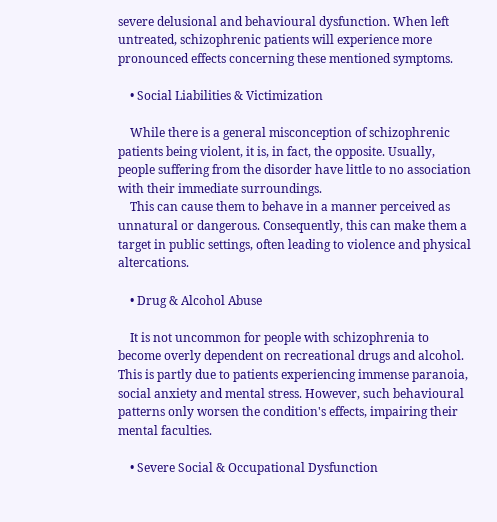severe delusional and behavioural dysfunction. When left untreated, schizophrenic patients will experience more pronounced effects concerning these mentioned symptoms.

    • Social Liabilities & Victimization

    While there is a general misconception of schizophrenic patients being violent, it is, in fact, the opposite. Usually, people suffering from the disorder have little to no association with their immediate surroundings.
    This can cause them to behave in a manner perceived as unnatural or dangerous. Consequently, this can make them a target in public settings, often leading to violence and physical altercations.

    • Drug & Alcohol Abuse

    It is not uncommon for people with schizophrenia to become overly dependent on recreational drugs and alcohol. This is partly due to patients experiencing immense paranoia, social anxiety and mental stress. However, such behavioural patterns only worsen the condition's effects, impairing their mental faculties.

    • Severe Social & Occupational Dysfunction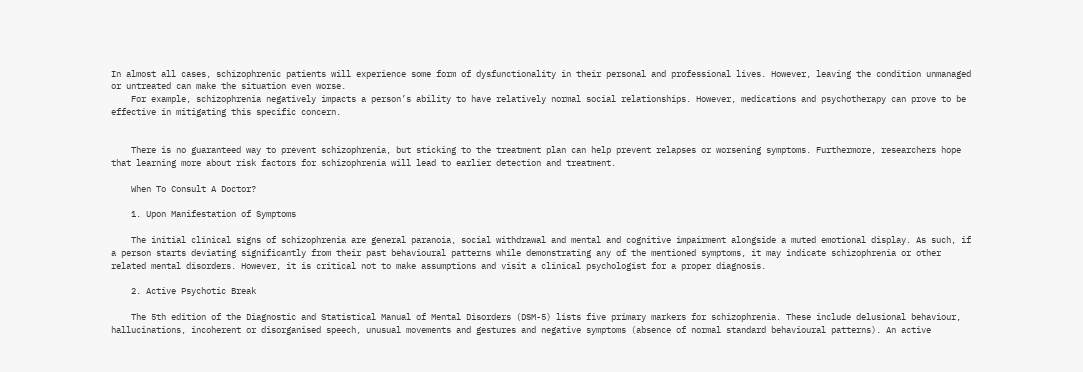In almost all cases, schizophrenic patients will experience some form of dysfunctionality in their personal and professional lives. However, leaving the condition unmanaged or untreated can make the situation even worse.
    For example, schizophrenia negatively impacts a person’s ability to have relatively normal social relationships. However, medications and psychotherapy can prove to be effective in mitigating this specific concern.


    There is no guaranteed way to prevent schizophrenia, but sticking to the treatment plan can help prevent relapses or worsening symptoms. Furthermore, researchers hope that learning more about risk factors for schizophrenia will lead to earlier detection and treatment.

    When To Consult A Doctor?

    1. Upon Manifestation of Symptoms

    The initial clinical signs of schizophrenia are general paranoia, social withdrawal and mental and cognitive impairment alongside a muted emotional display. As such, if a person starts deviating significantly from their past behavioural patterns while demonstrating any of the mentioned symptoms, it may indicate schizophrenia or other related mental disorders. However, it is critical not to make assumptions and visit a clinical psychologist for a proper diagnosis.

    2. Active Psychotic Break

    The 5th edition of the Diagnostic and Statistical Manual of Mental Disorders (DSM-5) lists five primary markers for schizophrenia. These include delusional behaviour, hallucinations, incoherent or disorganised speech, unusual movements and gestures and negative symptoms (absence of normal standard behavioural patterns). An active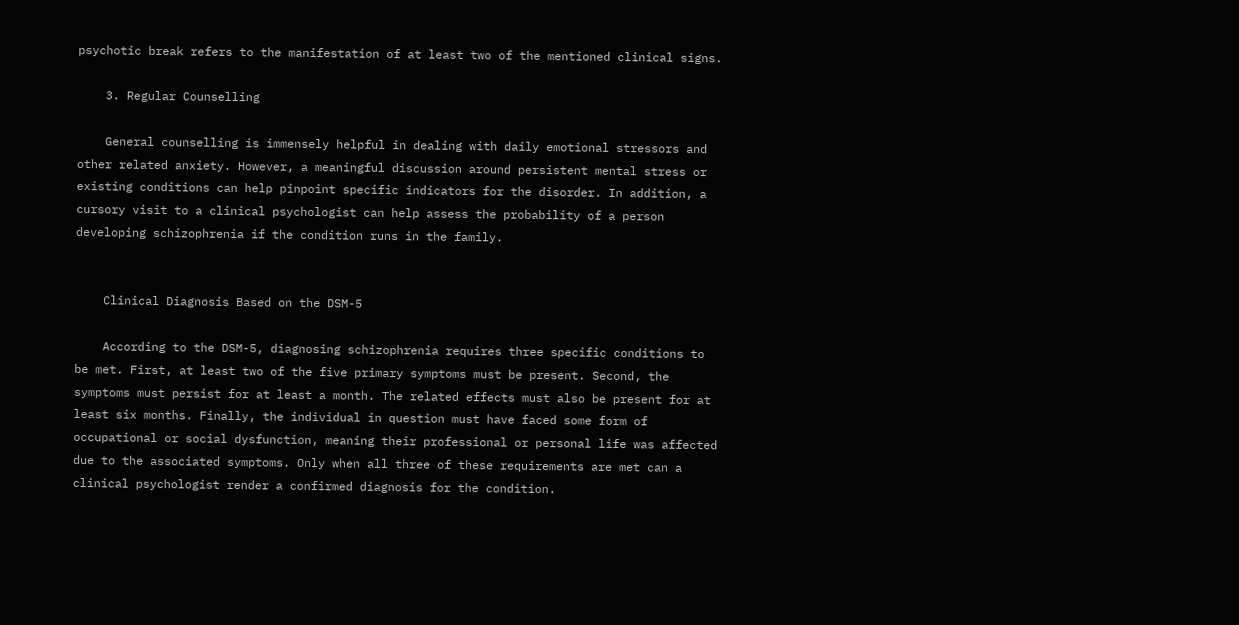psychotic break refers to the manifestation of at least two of the mentioned clinical signs.

    3. Regular Counselling

    General counselling is immensely helpful in dealing with daily emotional stressors and other related anxiety. However, a meaningful discussion around persistent mental stress or existing conditions can help pinpoint specific indicators for the disorder. In addition, a cursory visit to a clinical psychologist can help assess the probability of a person developing schizophrenia if the condition runs in the family.


    Clinical Diagnosis Based on the DSM-5

    According to the DSM-5, diagnosing schizophrenia requires three specific conditions to be met. First, at least two of the five primary symptoms must be present. Second, the symptoms must persist for at least a month. The related effects must also be present for at least six months. Finally, the individual in question must have faced some form of occupational or social dysfunction, meaning their professional or personal life was affected due to the associated symptoms. Only when all three of these requirements are met can a clinical psychologist render a confirmed diagnosis for the condition.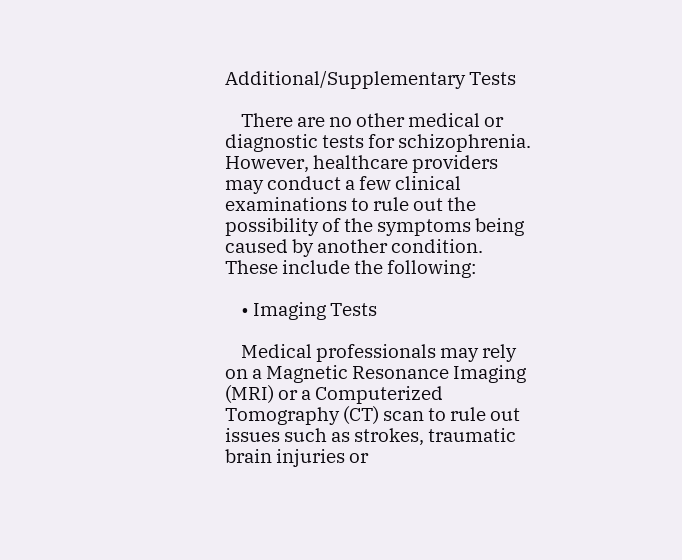Additional/Supplementary Tests

    There are no other medical or diagnostic tests for schizophrenia. However, healthcare providers may conduct a few clinical examinations to rule out the possibility of the symptoms being caused by another condition. These include the following:

    • Imaging Tests

    Medical professionals may rely on a Magnetic Resonance Imaging (MRI) or a Computerized Tomography (CT) scan to rule out issues such as strokes, traumatic brain injuries or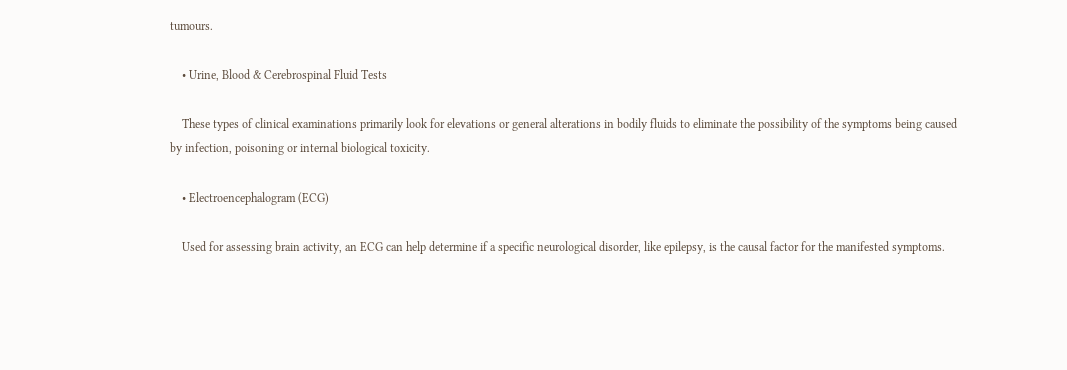tumours.

    • Urine, Blood & Cerebrospinal Fluid Tests

    These types of clinical examinations primarily look for elevations or general alterations in bodily fluids to eliminate the possibility of the symptoms being caused by infection, poisoning or internal biological toxicity.

    • Electroencephalogram (ECG)

    Used for assessing brain activity, an ECG can help determine if a specific neurological disorder, like epilepsy, is the causal factor for the manifested symptoms.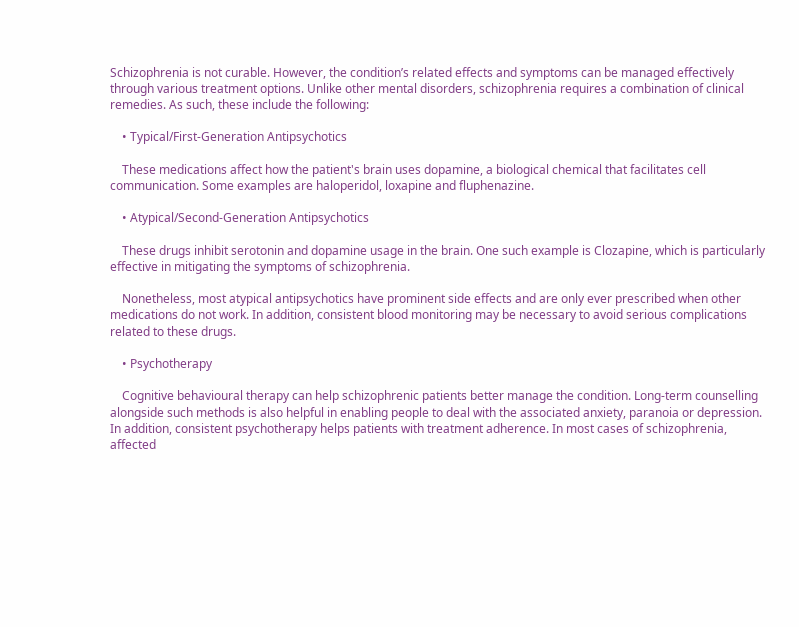Schizophrenia is not curable. However, the condition’s related effects and symptoms can be managed effectively through various treatment options. Unlike other mental disorders, schizophrenia requires a combination of clinical remedies. As such, these include the following:

    • Typical/First-Generation Antipsychotics

    These medications affect how the patient's brain uses dopamine, a biological chemical that facilitates cell communication. Some examples are haloperidol, loxapine and fluphenazine.

    • Atypical/Second-Generation Antipsychotics

    These drugs inhibit serotonin and dopamine usage in the brain. One such example is Clozapine, which is particularly effective in mitigating the symptoms of schizophrenia.

    Nonetheless, most atypical antipsychotics have prominent side effects and are only ever prescribed when other medications do not work. In addition, consistent blood monitoring may be necessary to avoid serious complications related to these drugs.

    • Psychotherapy

    Cognitive behavioural therapy can help schizophrenic patients better manage the condition. Long-term counselling alongside such methods is also helpful in enabling people to deal with the associated anxiety, paranoia or depression. In addition, consistent psychotherapy helps patients with treatment adherence. In most cases of schizophrenia, affected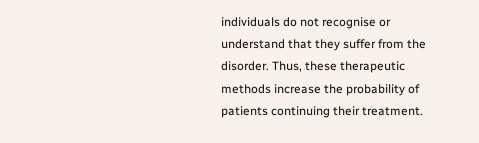individuals do not recognise or understand that they suffer from the disorder. Thus, these therapeutic methods increase the probability of patients continuing their treatment.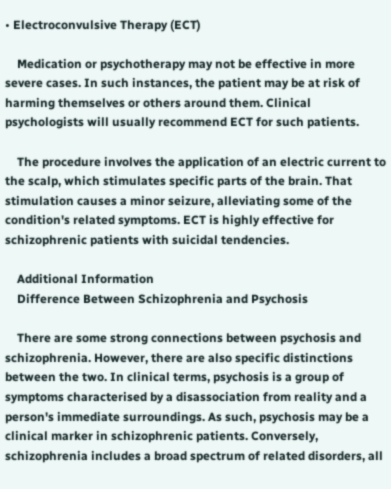• Electroconvulsive Therapy (ECT)

    Medication or psychotherapy may not be effective in more severe cases. In such instances, the patient may be at risk of harming themselves or others around them. Clinical psychologists will usually recommend ECT for such patients.

    The procedure involves the application of an electric current to the scalp, which stimulates specific parts of the brain. That stimulation causes a minor seizure, alleviating some of the condition's related symptoms. ECT is highly effective for schizophrenic patients with suicidal tendencies.

    Additional Information
    Difference Between Schizophrenia and Psychosis

    There are some strong connections between psychosis and schizophrenia. However, there are also specific distinctions between the two. In clinical terms, psychosis is a group of symptoms characterised by a disassociation from reality and a person's immediate surroundings. As such, psychosis may be a clinical marker in schizophrenic patients. Conversely, schizophrenia includes a broad spectrum of related disorders, all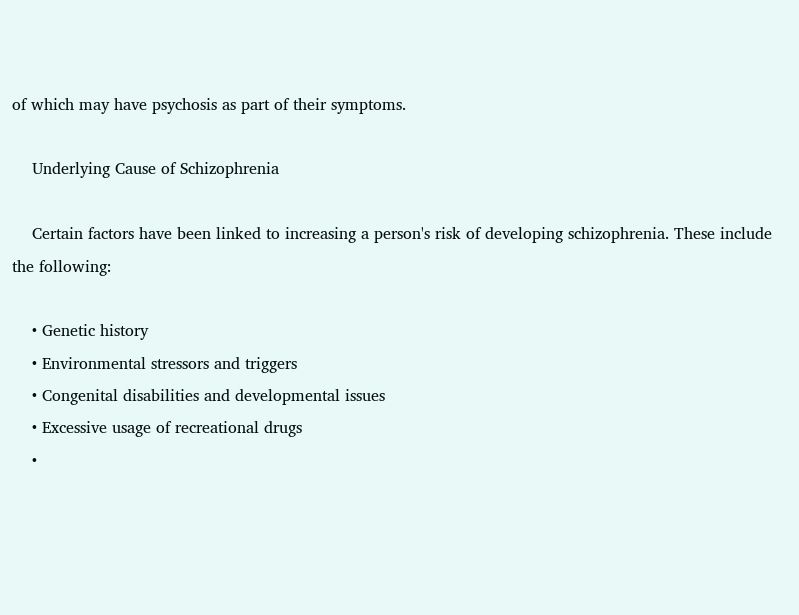of which may have psychosis as part of their symptoms.

    Underlying Cause of Schizophrenia

    Certain factors have been linked to increasing a person's risk of developing schizophrenia. These include the following:

    • Genetic history
    • Environmental stressors and triggers
    • Congenital disabilities and developmental issues
    • Excessive usage of recreational drugs
    •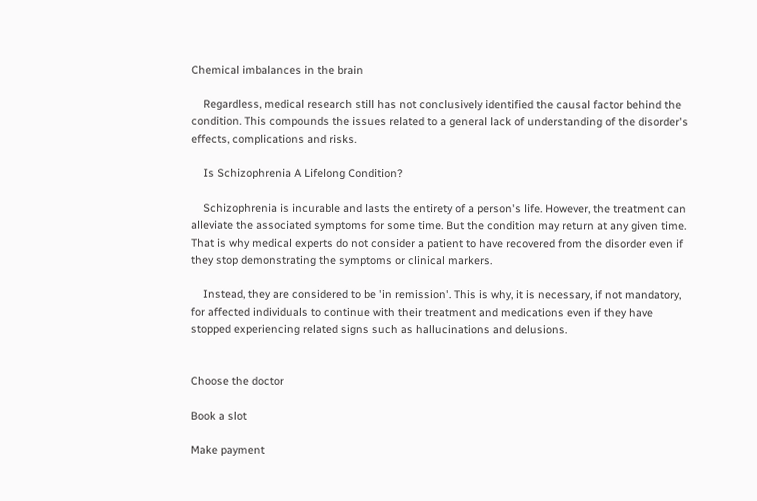Chemical imbalances in the brain

    Regardless, medical research still has not conclusively identified the causal factor behind the condition. This compounds the issues related to a general lack of understanding of the disorder's effects, complications and risks.

    Is Schizophrenia A Lifelong Condition?

    Schizophrenia is incurable and lasts the entirety of a person's life. However, the treatment can alleviate the associated symptoms for some time. But the condition may return at any given time. That is why medical experts do not consider a patient to have recovered from the disorder even if they stop demonstrating the symptoms or clinical markers.

    Instead, they are considered to be 'in remission'. This is why, it is necessary, if not mandatory, for affected individuals to continue with their treatment and medications even if they have stopped experiencing related signs such as hallucinations and delusions.


Choose the doctor

Book a slot

Make payment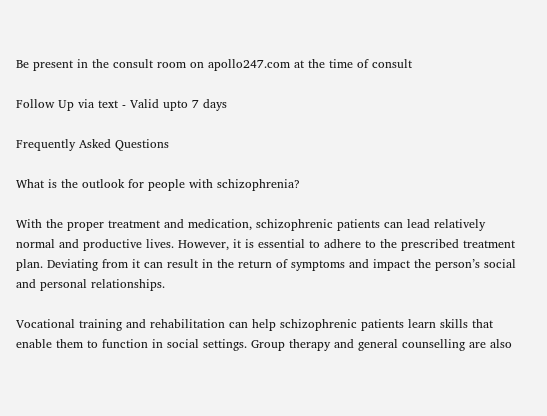Be present in the consult room on apollo247.com at the time of consult

Follow Up via text - Valid upto 7 days

Frequently Asked Questions

What is the outlook for people with schizophrenia?

With the proper treatment and medication, schizophrenic patients can lead relatively normal and productive lives. However, it is essential to adhere to the prescribed treatment plan. Deviating from it can result in the return of symptoms and impact the person’s social and personal relationships.

Vocational training and rehabilitation can help schizophrenic patients learn skills that enable them to function in social settings. Group therapy and general counselling are also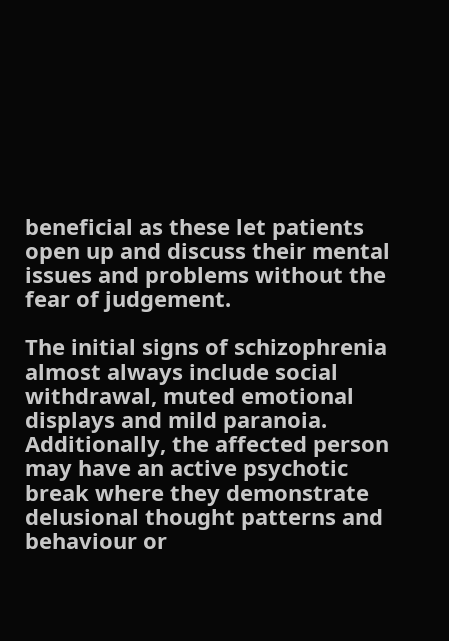beneficial as these let patients open up and discuss their mental issues and problems without the fear of judgement.

The initial signs of schizophrenia almost always include social withdrawal, muted emotional displays and mild paranoia. Additionally, the affected person may have an active psychotic break where they demonstrate delusional thought patterns and behaviour or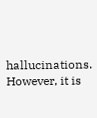hallucinations. However, it is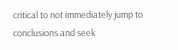critical to not immediately jump to conclusions and seek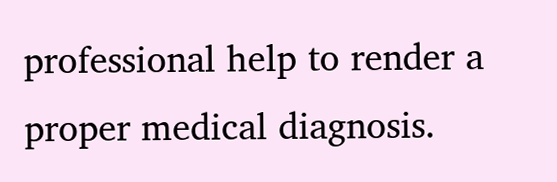professional help to render a proper medical diagnosis.